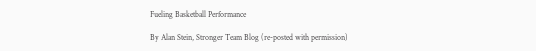Fueling Basketball Performance

By Alan Stein, Stronger Team Blog (re-posted with permission)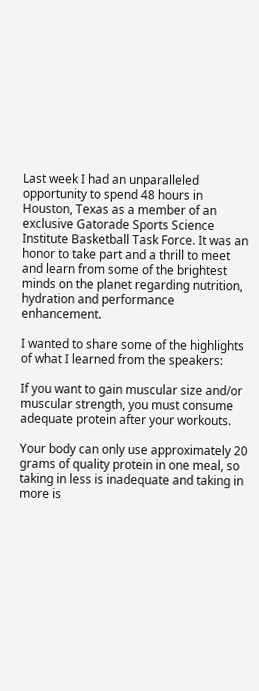Last week I had an unparalleled opportunity to spend 48 hours in Houston, Texas as a member of an exclusive Gatorade Sports Science Institute Basketball Task Force. It was an honor to take part and a thrill to meet and learn from some of the brightest minds on the planet regarding nutrition, hydration and performance enhancement.

I wanted to share some of the highlights of what I learned from the speakers:

If you want to gain muscular size and/or muscular strength, you must consume adequate protein after your workouts.

Your body can only use approximately 20 grams of quality protein in one meal, so taking in less is inadequate and taking in more is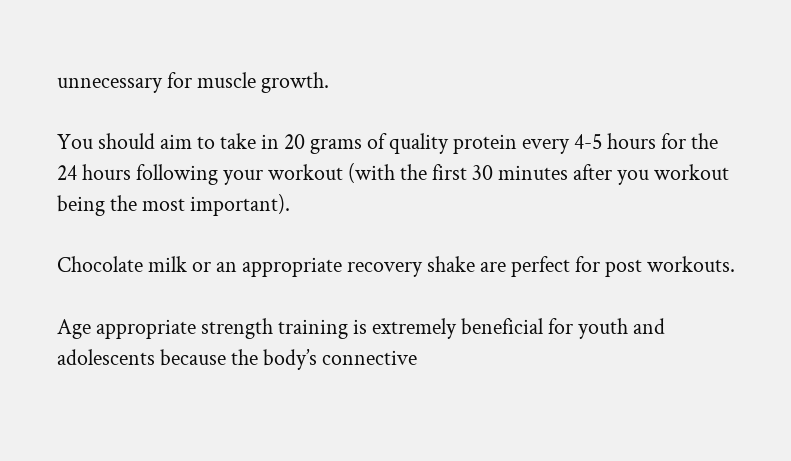unnecessary for muscle growth.

You should aim to take in 20 grams of quality protein every 4-5 hours for the 24 hours following your workout (with the first 30 minutes after you workout being the most important).

Chocolate milk or an appropriate recovery shake are perfect for post workouts.

Age appropriate strength training is extremely beneficial for youth and adolescents because the body’s connective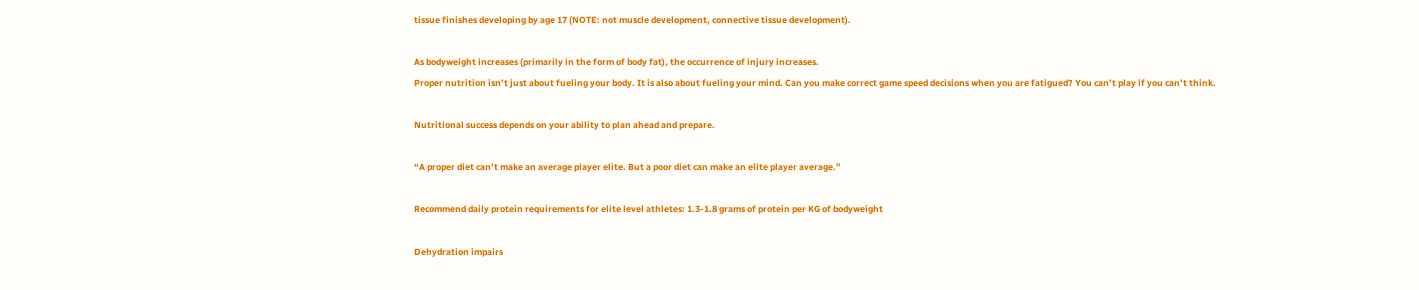tissue finishes developing by age 17 (NOTE: not muscle development, connective tissue development).

As bodyweight increases (primarily in the form of body fat), the occurrence of injury increases.
Proper nutrition isn’t just about fueling your body. It is also about fueling your mind. Can you make correct game speed decisions when you are fatigued? You can’t play if you can’t think.

Nutritional success depends on your ability to plan ahead and prepare.

“A proper diet can’t make an average player elite. But a poor diet can make an elite player average.”

Recommend daily protein requirements for elite level athletes: 1.3-1.8 grams of protein per KG of bodyweight

Dehydration impairs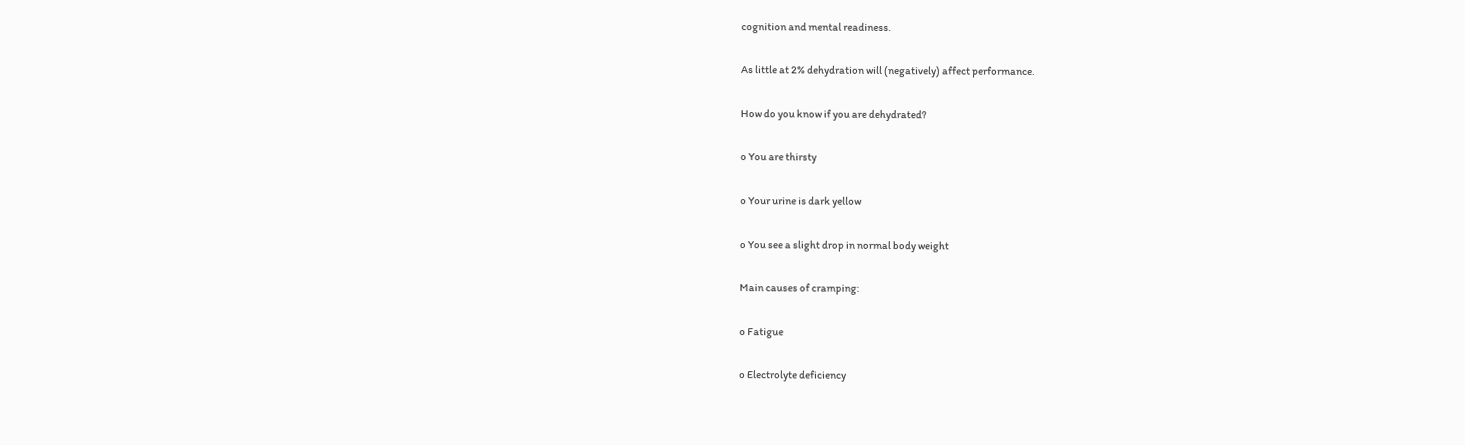cognition and mental readiness.

As little at 2% dehydration will (negatively) affect performance.

How do you know if you are dehydrated?

o You are thirsty

o Your urine is dark yellow

o You see a slight drop in normal body weight

Main causes of cramping:

o Fatigue

o Electrolyte deficiency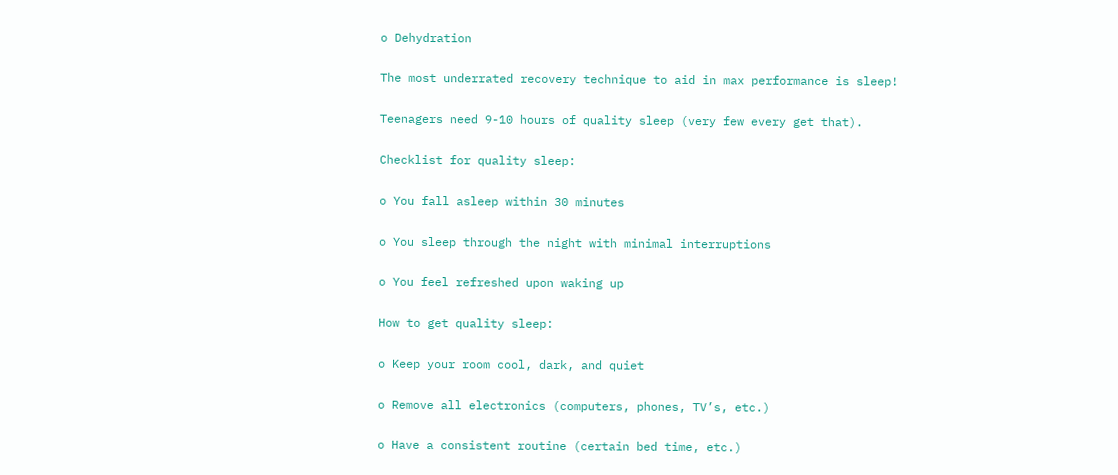o Dehydration

The most underrated recovery technique to aid in max performance is sleep!

Teenagers need 9-10 hours of quality sleep (very few every get that).

Checklist for quality sleep:

o You fall asleep within 30 minutes

o You sleep through the night with minimal interruptions

o You feel refreshed upon waking up

How to get quality sleep:

o Keep your room cool, dark, and quiet

o Remove all electronics (computers, phones, TV’s, etc.)

o Have a consistent routine (certain bed time, etc.)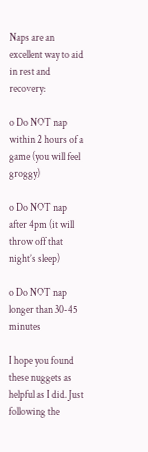Naps are an excellent way to aid in rest and recovery:

o Do NOT nap within 2 hours of a game (you will feel groggy)

o Do NOT nap after 4pm (it will throw off that night’s sleep)

o Do NOT nap longer than 30-45 minutes

I hope you found these nuggets as helpful as I did. Just following the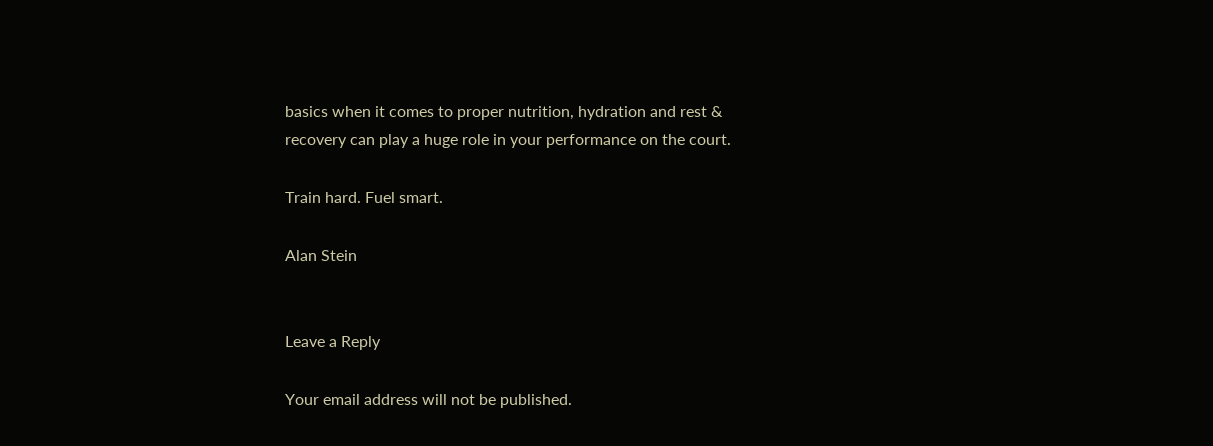basics when it comes to proper nutrition, hydration and rest & recovery can play a huge role in your performance on the court.

Train hard. Fuel smart.

Alan Stein


Leave a Reply

Your email address will not be published.